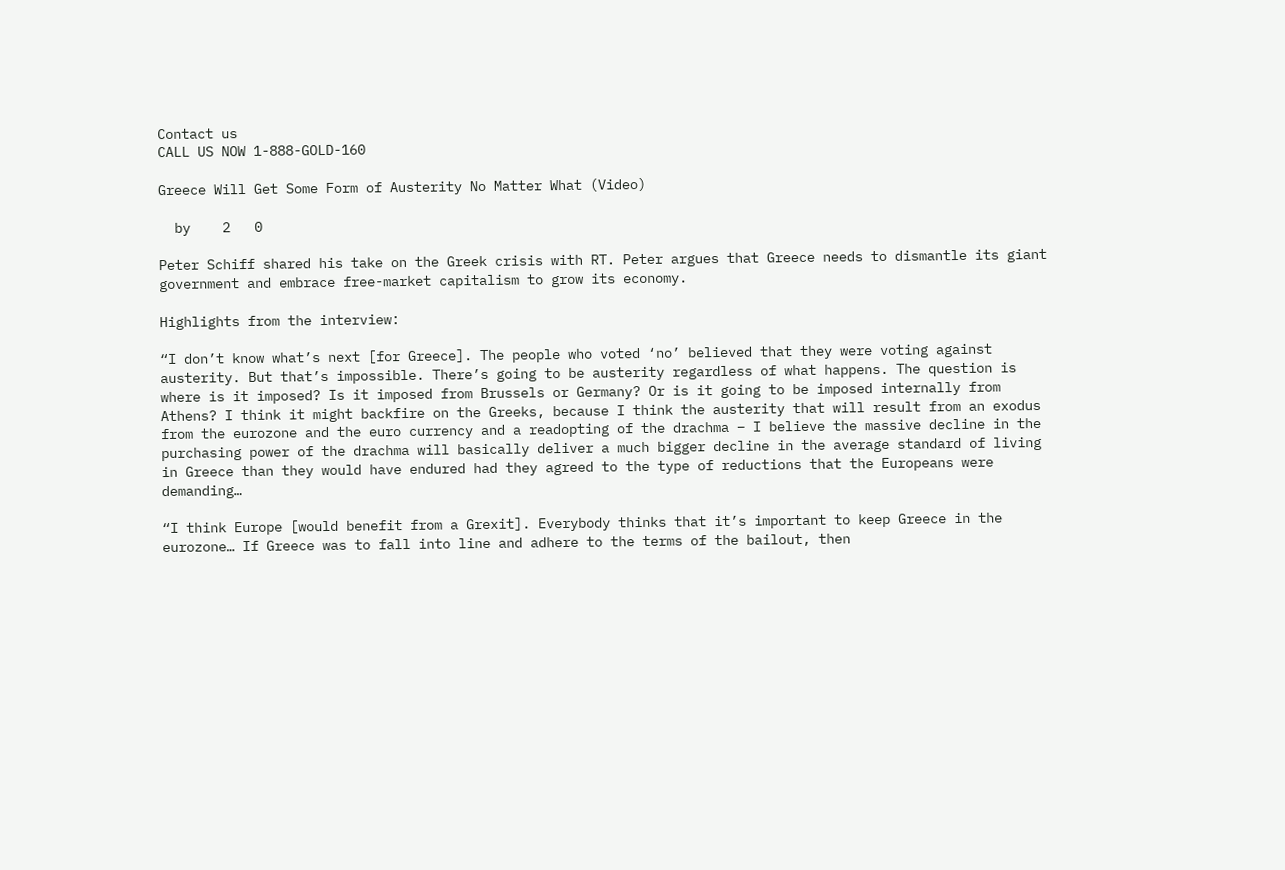Contact us
CALL US NOW 1-888-GOLD-160

Greece Will Get Some Form of Austerity No Matter What (Video)

  by    2   0

Peter Schiff shared his take on the Greek crisis with RT. Peter argues that Greece needs to dismantle its giant government and embrace free-market capitalism to grow its economy.

Highlights from the interview:

“I don’t know what’s next [for Greece]. The people who voted ‘no’ believed that they were voting against austerity. But that’s impossible. There’s going to be austerity regardless of what happens. The question is where is it imposed? Is it imposed from Brussels or Germany? Or is it going to be imposed internally from Athens? I think it might backfire on the Greeks, because I think the austerity that will result from an exodus from the eurozone and the euro currency and a readopting of the drachma – I believe the massive decline in the purchasing power of the drachma will basically deliver a much bigger decline in the average standard of living in Greece than they would have endured had they agreed to the type of reductions that the Europeans were demanding…

“I think Europe [would benefit from a Grexit]. Everybody thinks that it’s important to keep Greece in the eurozone… If Greece was to fall into line and adhere to the terms of the bailout, then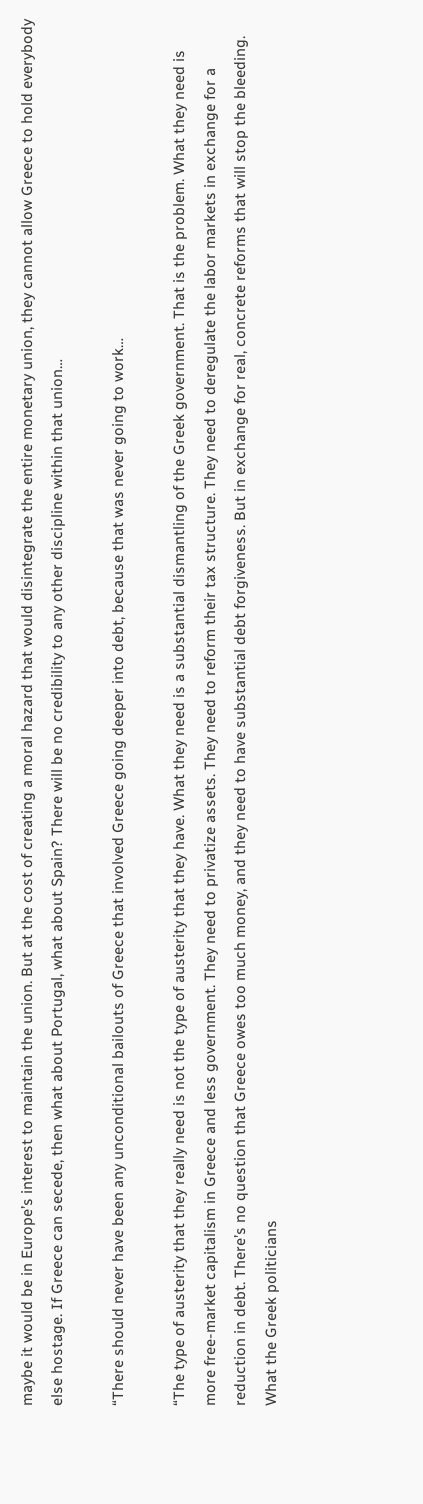maybe it would be in Europe’s interest to maintain the union. But at the cost of creating a moral hazard that would disintegrate the entire monetary union, they cannot allow Greece to hold everybody else hostage. If Greece can secede, then what about Portugal, what about Spain? There will be no credibility to any other discipline within that union…

“There should never have been any unconditional bailouts of Greece that involved Greece going deeper into debt, because that was never going to work…

“The type of austerity that they really need is not the type of austerity that they have. What they need is a substantial dismantling of the Greek government. That is the problem. What they need is more free-market capitalism in Greece and less government. They need to privatize assets. They need to reform their tax structure. They need to deregulate the labor markets in exchange for a reduction in debt. There’s no question that Greece owes too much money, and they need to have substantial debt forgiveness. But in exchange for real, concrete reforms that will stop the bleeding. What the Greek politicians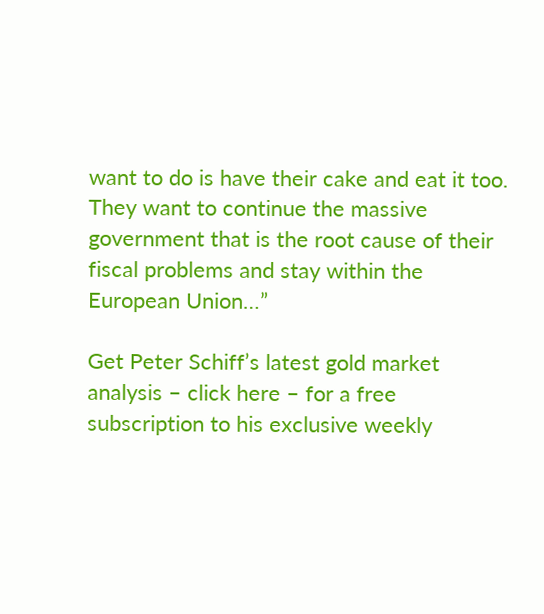want to do is have their cake and eat it too. They want to continue the massive government that is the root cause of their fiscal problems and stay within the European Union…”

Get Peter Schiff’s latest gold market analysis – click here – for a free subscription to his exclusive weekly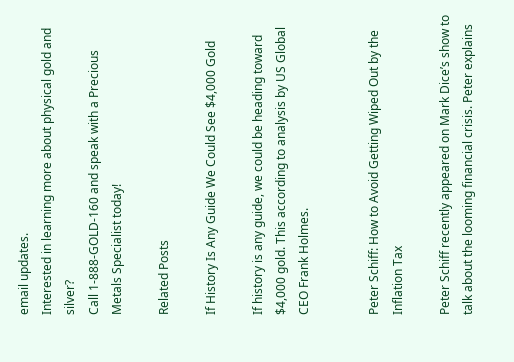email updates.
Interested in learning more about physical gold and silver?
Call 1-888-GOLD-160 and speak with a Precious Metals Specialist today!

Related Posts

If History Is Any Guide We Could See $4,000 Gold

If history is any guide, we could be heading toward $4,000 gold. This according to analysis by US Global CEO Frank Holmes.


Peter Schiff: How to Avoid Getting Wiped Out by the Inflation Tax

Peter Schiff recently appeared on Mark Dice’s show to talk about the looming financial crisis. Peter explains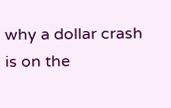why a dollar crash is on the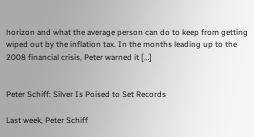horizon and what the average person can do to keep from getting wiped out by the inflation tax. In the months leading up to the 2008 financial crisis, Peter warned it […]


Peter Schiff: Silver Is Poised to Set Records

Last week, Peter Schiff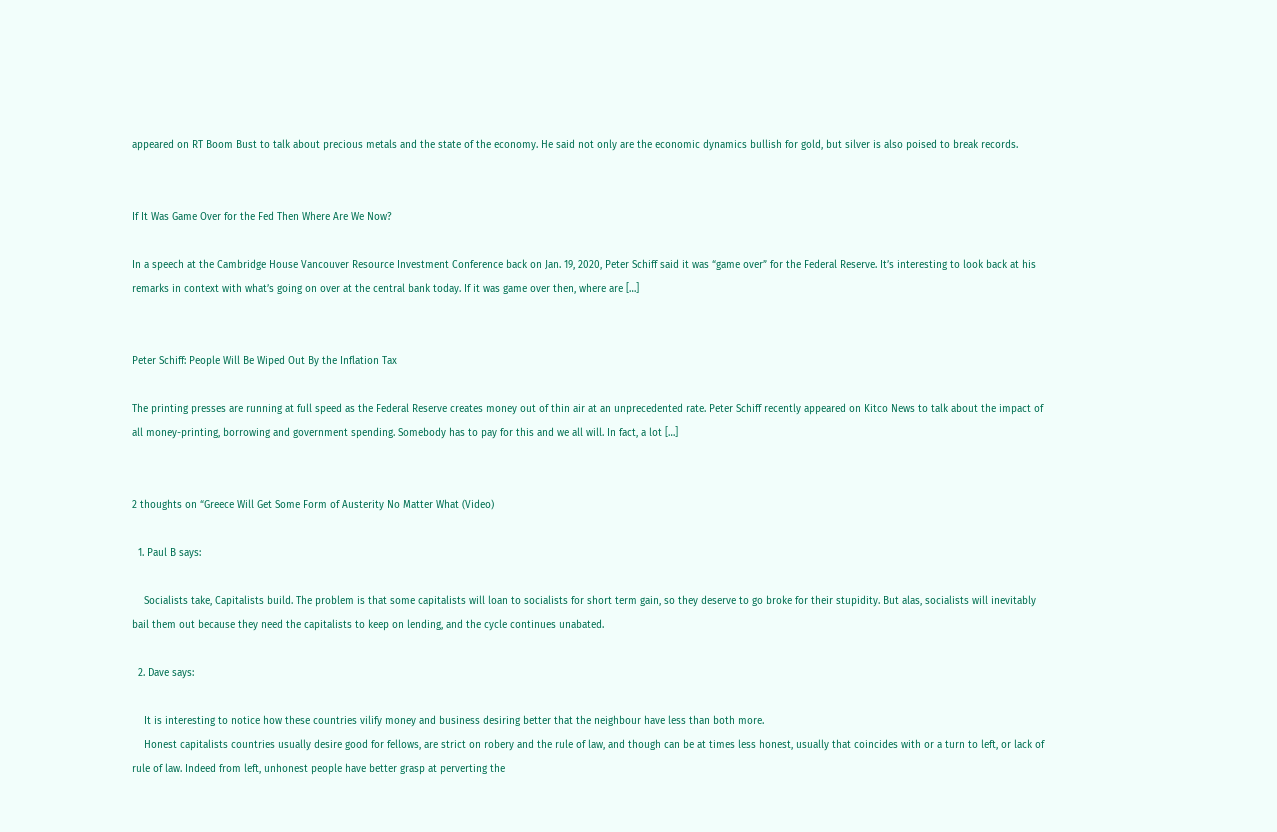appeared on RT Boom Bust to talk about precious metals and the state of the economy. He said not only are the economic dynamics bullish for gold, but silver is also poised to break records.


If It Was Game Over for the Fed Then Where Are We Now?

In a speech at the Cambridge House Vancouver Resource Investment Conference back on Jan. 19, 2020, Peter Schiff said it was “game over” for the Federal Reserve. It’s interesting to look back at his remarks in context with what’s going on over at the central bank today. If it was game over then, where are […]


Peter Schiff: People Will Be Wiped Out By the Inflation Tax

The printing presses are running at full speed as the Federal Reserve creates money out of thin air at an unprecedented rate. Peter Schiff recently appeared on Kitco News to talk about the impact of all money-printing, borrowing and government spending. Somebody has to pay for this and we all will. In fact, a lot […]


2 thoughts on “Greece Will Get Some Form of Austerity No Matter What (Video)

  1. Paul B says:

    Socialists take, Capitalists build. The problem is that some capitalists will loan to socialists for short term gain, so they deserve to go broke for their stupidity. But alas, socialists will inevitably bail them out because they need the capitalists to keep on lending, and the cycle continues unabated.

  2. Dave says:

    It is interesting to notice how these countries vilify money and business desiring better that the neighbour have less than both more.
    Honest capitalists countries usually desire good for fellows, are strict on robery and the rule of law, and though can be at times less honest, usually that coincides with or a turn to left, or lack of rule of law. Indeed from left, unhonest people have better grasp at perverting the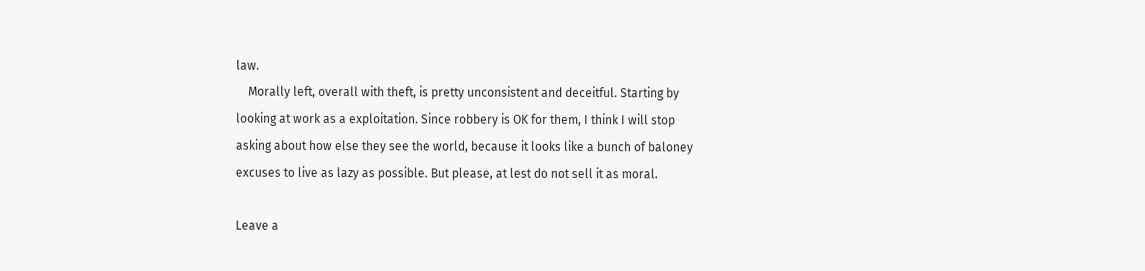law.
    Morally left, overall with theft, is pretty unconsistent and deceitful. Starting by looking at work as a exploitation. Since robbery is OK for them, I think I will stop asking about how else they see the world, because it looks like a bunch of baloney excuses to live as lazy as possible. But please, at lest do not sell it as moral.

Leave a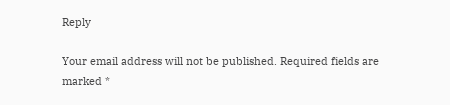Reply

Your email address will not be published. Required fields are marked *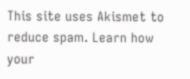This site uses Akismet to reduce spam. Learn how your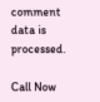comment data is processed.

Call Now